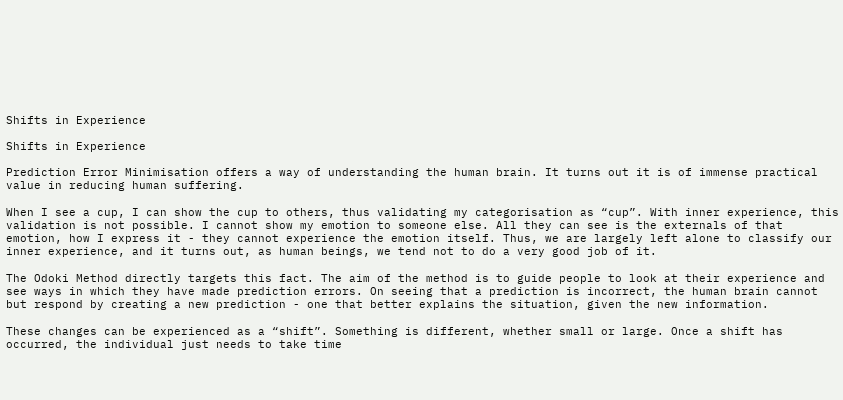Shifts in Experience

Shifts in Experience

Prediction Error Minimisation offers a way of understanding the human brain. It turns out it is of immense practical value in reducing human suffering.

When I see a cup, I can show the cup to others, thus validating my categorisation as “cup”. With inner experience, this validation is not possible. I cannot show my emotion to someone else. All they can see is the externals of that emotion, how I express it - they cannot experience the emotion itself. Thus, we are largely left alone to classify our inner experience, and it turns out, as human beings, we tend not to do a very good job of it.

The Odoki Method directly targets this fact. The aim of the method is to guide people to look at their experience and see ways in which they have made prediction errors. On seeing that a prediction is incorrect, the human brain cannot but respond by creating a new prediction - one that better explains the situation, given the new information.

These changes can be experienced as a “shift”. Something is different, whether small or large. Once a shift has occurred, the individual just needs to take time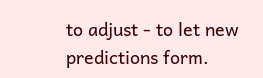to adjust - to let new predictions form.